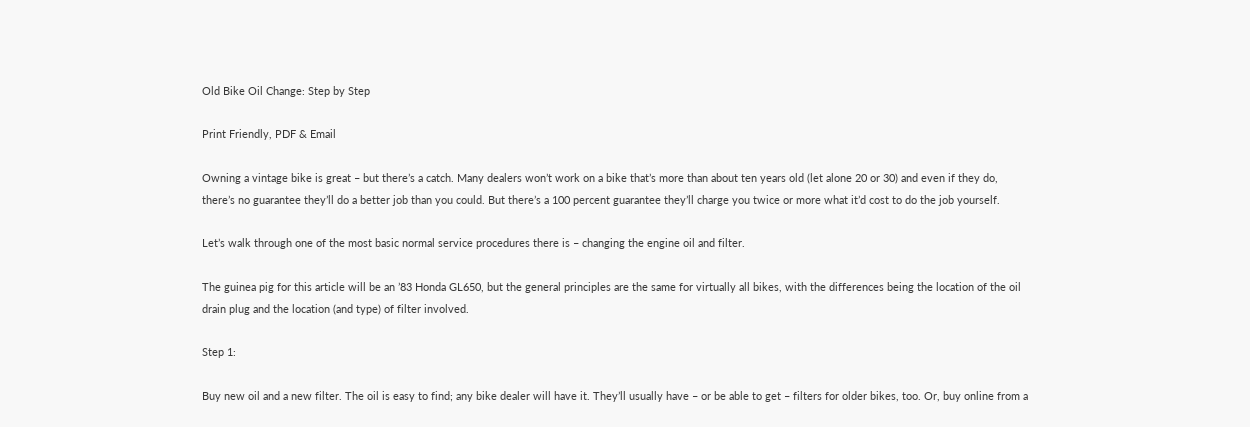Old Bike Oil Change: Step by Step

Print Friendly, PDF & Email

Owning a vintage bike is great – but there’s a catch. Many dealers won’t work on a bike that’s more than about ten years old (let alone 20 or 30) and even if they do, there’s no guarantee they’ll do a better job than you could. But there’s a 100 percent guarantee they’ll charge you twice or more what it’d cost to do the job yourself.

Let’s walk through one of the most basic normal service procedures there is – changing the engine oil and filter.

The guinea pig for this article will be an ’83 Honda GL650, but the general principles are the same for virtually all bikes, with the differences being the location of the oil drain plug and the location (and type) of filter involved.

Step 1:

Buy new oil and a new filter. The oil is easy to find; any bike dealer will have it. They’ll usually have – or be able to get – filters for older bikes, too. Or, buy online from a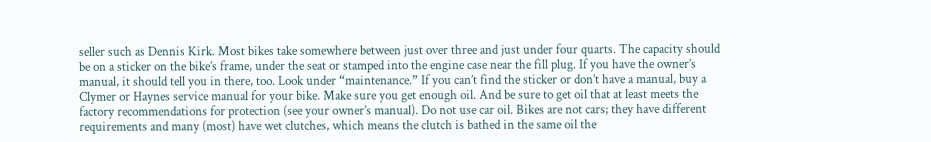seller such as Dennis Kirk. Most bikes take somewhere between just over three and just under four quarts. The capacity should be on a sticker on the bike’s frame, under the seat or stamped into the engine case near the fill plug. If you have the owner’s manual, it should tell you in there, too. Look under “maintenance.” If you can’t find the sticker or don’t have a manual, buy a Clymer or Haynes service manual for your bike. Make sure you get enough oil. And be sure to get oil that at least meets the factory recommendations for protection (see your owner’s manual). Do not use car oil. Bikes are not cars; they have different requirements and many (most) have wet clutches, which means the clutch is bathed in the same oil the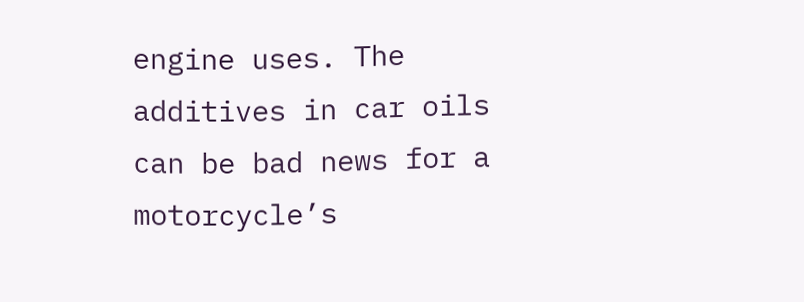engine uses. The additives in car oils can be bad news for a motorcycle’s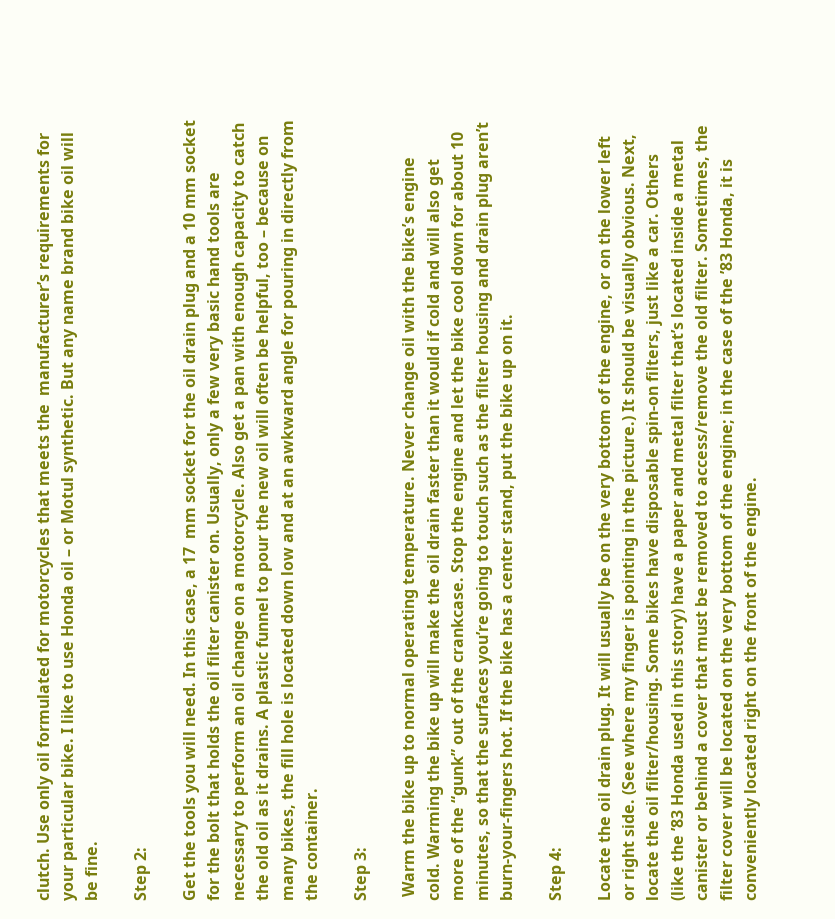clutch. Use only oil formulated for motorcycles that meets the  manufacturer’s requirements for your particular bike. I like to use Honda oil – or Motul synthetic. But any name brand bike oil will be fine.

Step 2:

Get the tools you will need. In this case, a 17  mm socket for the oil drain plug and a 10 mm socket for the bolt that holds the oil filter canister on. Usually, only a few very basic hand tools are necessary to perform an oil change on a motorcycle. Also get a pan with enough capacity to catch the old oil as it drains. A plastic funnel to pour the new oil will often be helpful, too – because on many bikes, the fill hole is located down low and at an awkward angle for pouring in directly from the container.

Step 3:

 Warm the bike up to normal operating temperature. Never change oil with the bike’s engine cold. Warming the bike up will make the oil drain faster than it would if cold and will also get more of the “gunk” out of the crankcase. Stop the engine and let the bike cool down for about 10 minutes, so that the surfaces you’re going to touch such as the filter housing and drain plug aren’t burn-your-fingers hot. If the bike has a center stand, put the bike up on it.

Step 4:

Locate the oil drain plug. It will usually be on the very bottom of the engine, or on the lower left or right side. (See where my finger is pointing in the picture.) It should be visually obvious. Next, locate the oil filter/housing. Some bikes have disposable spin-on filters, just like a car. Others (like the ’83 Honda used in this story) have a paper and metal filter that’s located inside a metal canister or behind a cover that must be removed to access/remove the old filter. Sometimes, the filter cover will be located on the very bottom of the engine; in the case of the ’83 Honda, it is conveniently located right on the front of the engine.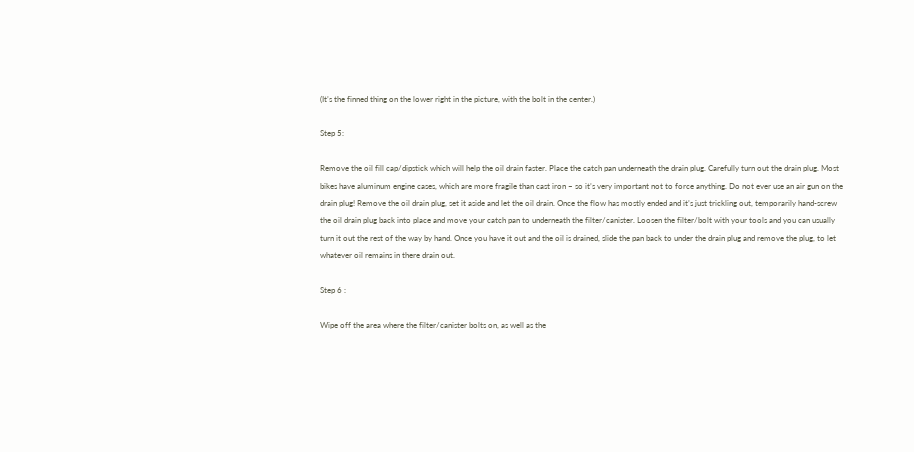(It’s the finned thing on the lower right in the picture, with the bolt in the center.)

Step 5:

Remove the oil fill cap/dipstick which will help the oil drain faster. Place the catch pan underneath the drain plug. Carefully turn out the drain plug. Most bikes have aluminum engine cases, which are more fragile than cast iron – so it’s very important not to force anything. Do not ever use an air gun on the drain plug! Remove the oil drain plug, set it aside and let the oil drain. Once the flow has mostly ended and it’s just trickling out, temporarily hand-screw the oil drain plug back into place and move your catch pan to underneath the filter/canister. Loosen the filter/bolt with your tools and you can usually turn it out the rest of the way by hand. Once you have it out and the oil is drained, slide the pan back to under the drain plug and remove the plug, to let whatever oil remains in there drain out.

Step 6 :

Wipe off the area where the filter/canister bolts on, as well as the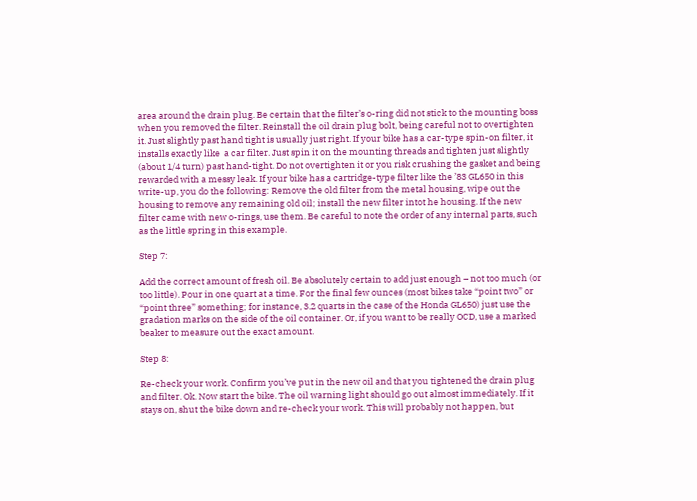area around the drain plug. Be certain that the filter’s o-ring did not stick to the mounting boss when you removed the filter. Reinstall the oil drain plug bolt, being careful not to overtighten it. Just slightly past hand tight is usually just right. If your bike has a car-type spin-on filter, it installs exactly like  a car filter. Just spin it on the mounting threads and tighten just slightly (about 1/4 turn) past hand-tight. Do not overtighten it or you risk crushing the gasket and being rewarded with a messy leak. If your bike has a cartridge-type filter like the ’83 GL650 in this write-up, you do the following: Remove the old filter from the metal housing, wipe out the housing to remove any remaining old oil; install the new filter intot he housing. If the new filter came with new o-rings, use them. Be careful to note the order of any internal parts, such as the little spring in this example.

Step 7:

Add the correct amount of fresh oil. Be absolutely certain to add just enough – not too much (or too little). Pour in one quart at a time. For the final few ounces (most bikes take “point two” or “point three” something; for instance, 3.2 quarts in the case of the Honda GL650) just use the gradation marks on the side of the oil container. Or, if you want to be really OCD, use a marked beaker to measure out the exact amount.

Step 8:

Re-check your work. Confirm you’ve put in the new oil and that you tightened the drain plug and filter. Ok. Now start the bike. The oil warning light should go out almost immediately. If it stays on, shut the bike down and re-check your work. This will probably not happen, but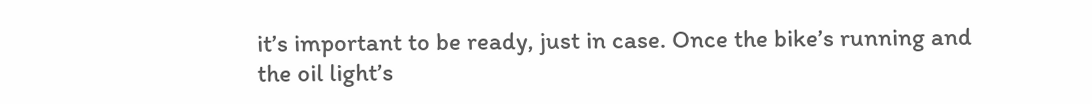it’s important to be ready, just in case. Once the bike’s running and the oil light’s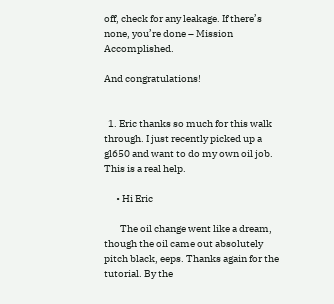off, check for any leakage. If there’s none, you’re done – Mission Accomplished.

And congratulations!


  1. Eric thanks so much for this walk through. I just recently picked up a gl650 and want to do my own oil job. This is a real help.

      • Hi Eric

        The oil change went like a dream, though the oil came out absolutely pitch black, eeps. Thanks again for the tutorial. By the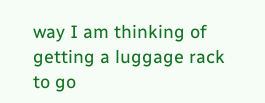way I am thinking of getting a luggage rack to go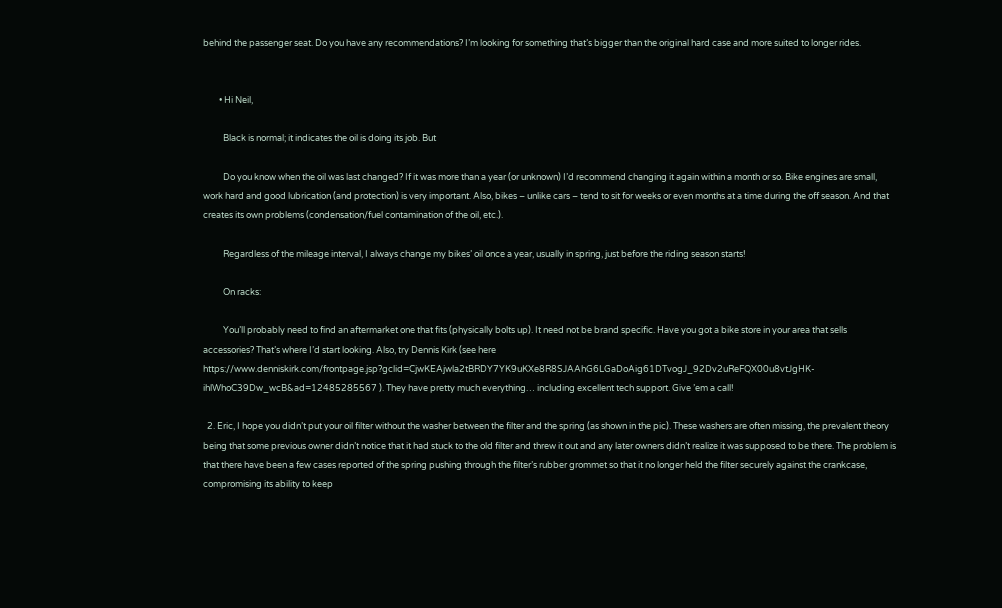behind the passenger seat. Do you have any recommendations? I’m looking for something that’s bigger than the original hard case and more suited to longer rides.


        • Hi Neil,

          Black is normal; it indicates the oil is doing its job. But

          Do you know when the oil was last changed? If it was more than a year (or unknown) I’d recommend changing it again within a month or so. Bike engines are small, work hard and good lubrication (and protection) is very important. Also, bikes – unlike cars – tend to sit for weeks or even months at a time during the off season. And that creates its own problems (condensation/fuel contamination of the oil, etc.).

          Regardless of the mileage interval, I always change my bikes’ oil once a year, usually in spring, just before the riding season starts!

          On racks:

          You’ll probably need to find an aftermarket one that fits (physically bolts up). It need not be brand specific. Have you got a bike store in your area that sells accessories? That’s where I’d start looking. Also, try Dennis Kirk (see here https://www.denniskirk.com/frontpage.jsp?gclid=CjwKEAjwla2tBRDY7YK9uKXe8R8SJAAhG6LGaDoAig61DTvogJ_92Dv2uReFQX00u8vtJgHK-ihlWhoC39Dw_wcB&ad=12485285567 ). They have pretty much everything… including excellent tech support. Give ’em a call!

  2. Eric, I hope you didn’t put your oil filter without the washer between the filter and the spring (as shown in the pic). These washers are often missing, the prevalent theory being that some previous owner didn’t notice that it had stuck to the old filter and threw it out and any later owners didn’t realize it was supposed to be there. The problem is that there have been a few cases reported of the spring pushing through the filter’s rubber grommet so that it no longer held the filter securely against the crankcase, compromising its ability to keep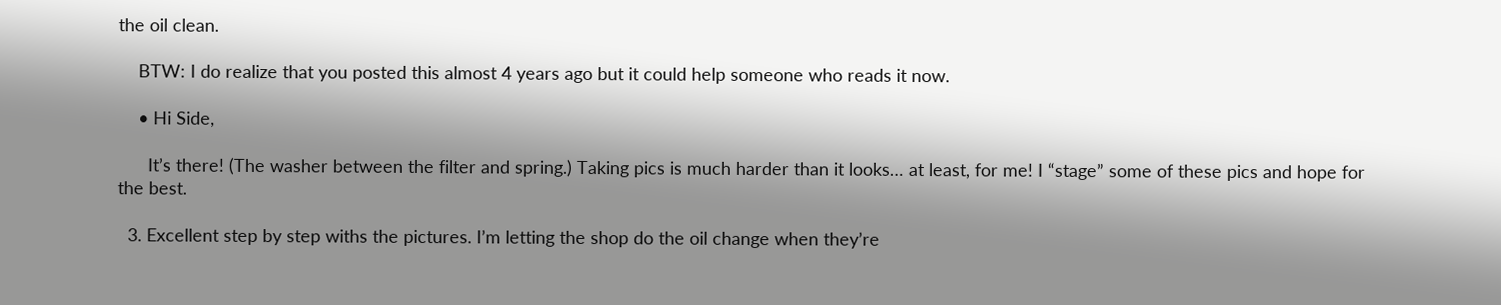the oil clean.

    BTW: I do realize that you posted this almost 4 years ago but it could help someone who reads it now.

    • Hi Side,

      It’s there! (The washer between the filter and spring.) Taking pics is much harder than it looks… at least, for me! I “stage” some of these pics and hope for the best.

  3. Excellent step by step withs the pictures. I’m letting the shop do the oil change when they’re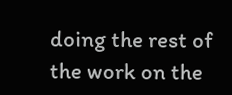doing the rest of the work on the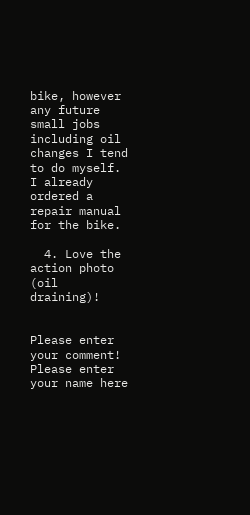bike, however any future small jobs including oil changes I tend to do myself. I already ordered a repair manual for the bike.

  4. Love the action photo (oil draining)!


Please enter your comment!
Please enter your name here